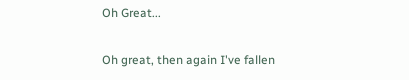Oh Great...

Oh great, then again I've fallen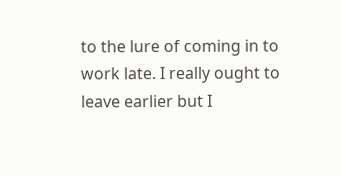to the lure of coming in to work late. I really ought to leave earlier but I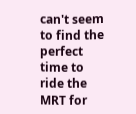can't seem to find the perfect time to ride the MRT for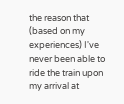the reason that (based on my experiences) I've never been able to ride the train upon my arrival at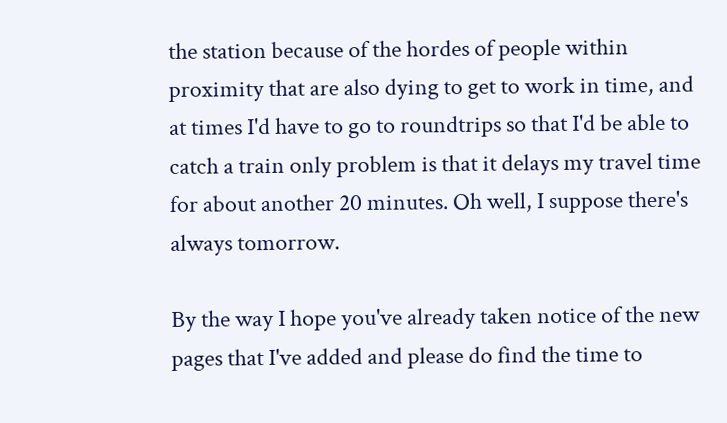the station because of the hordes of people within proximity that are also dying to get to work in time, and at times I'd have to go to roundtrips so that I'd be able to catch a train only problem is that it delays my travel time for about another 20 minutes. Oh well, I suppose there's always tomorrow.

By the way I hope you've already taken notice of the new pages that I've added and please do find the time to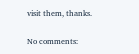visit them, thanks.

No comments: